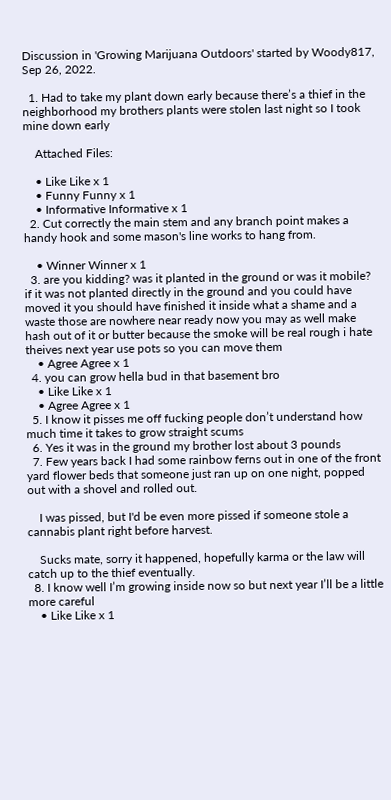Discussion in 'Growing Marijuana Outdoors' started by Woody817, Sep 26, 2022.

  1. Had to take my plant down early because there’s a thief in the neighborhood my brothers plants were stolen last night so I took mine down early

    Attached Files:

    • Like Like x 1
    • Funny Funny x 1
    • Informative Informative x 1
  2. Cut correctly the main stem and any branch point makes a handy hook and some mason's line works to hang from.

    • Winner Winner x 1
  3. are you kidding? was it planted in the ground or was it mobile? if it was not planted directly in the ground and you could have moved it you should have finished it inside what a shame and a waste those are nowhere near ready now you may as well make hash out of it or butter because the smoke will be real rough i hate theives next year use pots so you can move them
    • Agree Agree x 1
  4. you can grow hella bud in that basement bro
    • Like Like x 1
    • Agree Agree x 1
  5. I know it pisses me off fucking people don’t understand how much time it takes to grow straight scums
  6. Yes it was in the ground my brother lost about 3 pounds
  7. Few years back I had some rainbow ferns out in one of the front yard flower beds that someone just ran up on one night, popped out with a shovel and rolled out.

    I was pissed, but I'd be even more pissed if someone stole a cannabis plant right before harvest.

    Sucks mate, sorry it happened, hopefully karma or the law will catch up to the thief eventually.
  8. I know well I’m growing inside now so but next year I’ll be a little more careful
    • Like Like x 1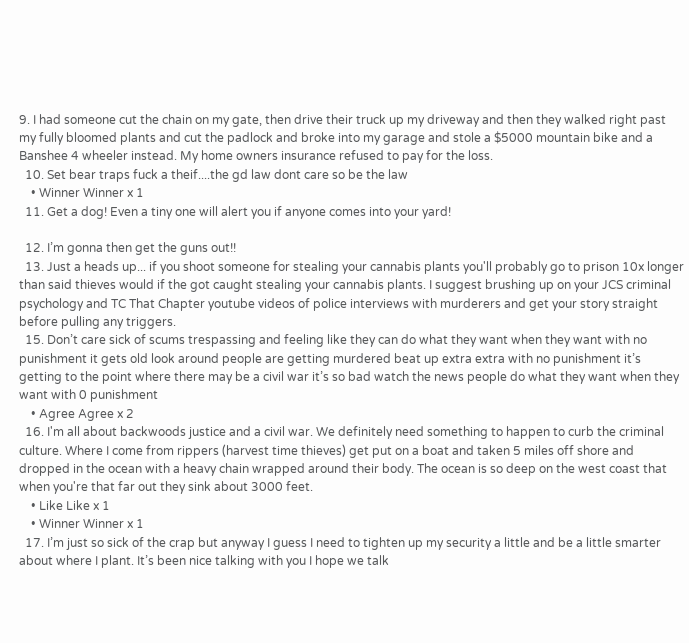9. I had someone cut the chain on my gate, then drive their truck up my driveway and then they walked right past my fully bloomed plants and cut the padlock and broke into my garage and stole a $5000 mountain bike and a Banshee 4 wheeler instead. My home owners insurance refused to pay for the loss.
  10. Set bear traps fuck a theif....the gd law dont care so be the law
    • Winner Winner x 1
  11. Get a dog! Even a tiny one will alert you if anyone comes into your yard!

  12. I’m gonna then get the guns out!!
  13. Just a heads up... if you shoot someone for stealing your cannabis plants you'll probably go to prison 10x longer than said thieves would if the got caught stealing your cannabis plants. I suggest brushing up on your JCS criminal psychology and TC That Chapter youtube videos of police interviews with murderers and get your story straight before pulling any triggers.
  15. Don’t care sick of scums trespassing and feeling like they can do what they want when they want with no punishment it gets old look around people are getting murdered beat up extra extra with no punishment it’s getting to the point where there may be a civil war it’s so bad watch the news people do what they want when they want with 0 punishment
    • Agree Agree x 2
  16. I'm all about backwoods justice and a civil war. We definitely need something to happen to curb the criminal culture. Where I come from rippers (harvest time thieves) get put on a boat and taken 5 miles off shore and dropped in the ocean with a heavy chain wrapped around their body. The ocean is so deep on the west coast that when you're that far out they sink about 3000 feet.
    • Like Like x 1
    • Winner Winner x 1
  17. I’m just so sick of the crap but anyway I guess I need to tighten up my security a little and be a little smarter about where I plant. It’s been nice talking with you I hope we talk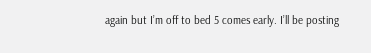again but I’m off to bed 5 comes early. I’ll be posting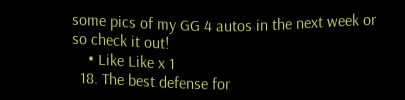some pics of my GG 4 autos in the next week or so check it out!
    • Like Like x 1
  18. The best defense for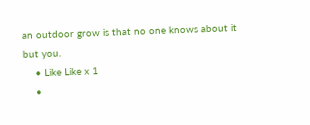an outdoor grow is that no one knows about it but you.
    • Like Like x 1
    •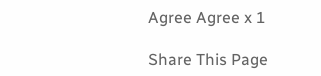Agree Agree x 1

Share This Page